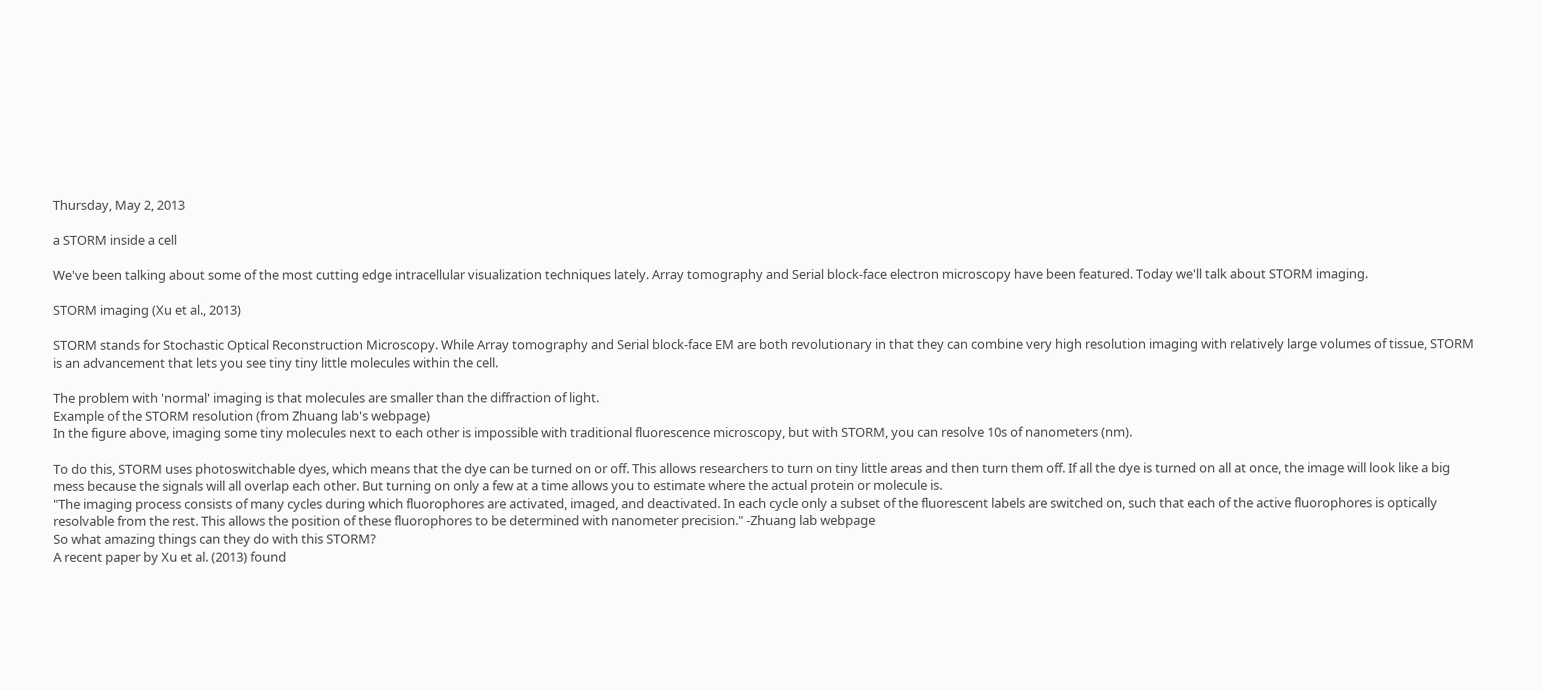Thursday, May 2, 2013

a STORM inside a cell

We've been talking about some of the most cutting edge intracellular visualization techniques lately. Array tomography and Serial block-face electron microscopy have been featured. Today we'll talk about STORM imaging.

STORM imaging (Xu et al., 2013)

STORM stands for Stochastic Optical Reconstruction Microscopy. While Array tomography and Serial block-face EM are both revolutionary in that they can combine very high resolution imaging with relatively large volumes of tissue, STORM is an advancement that lets you see tiny tiny little molecules within the cell.

The problem with 'normal' imaging is that molecules are smaller than the diffraction of light.
Example of the STORM resolution (from Zhuang lab's webpage)
In the figure above, imaging some tiny molecules next to each other is impossible with traditional fluorescence microscopy, but with STORM, you can resolve 10s of nanometers (nm).

To do this, STORM uses photoswitchable dyes, which means that the dye can be turned on or off. This allows researchers to turn on tiny little areas and then turn them off. If all the dye is turned on all at once, the image will look like a big mess because the signals will all overlap each other. But turning on only a few at a time allows you to estimate where the actual protein or molecule is.
"The imaging process consists of many cycles during which fluorophores are activated, imaged, and deactivated. In each cycle only a subset of the fluorescent labels are switched on, such that each of the active fluorophores is optically resolvable from the rest. This allows the position of these fluorophores to be determined with nanometer precision." -Zhuang lab webpage
So what amazing things can they do with this STORM?
A recent paper by Xu et al. (2013) found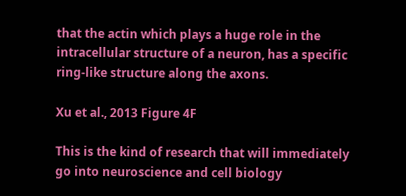that the actin which plays a huge role in the intracellular structure of a neuron, has a specific ring-like structure along the axons.

Xu et al., 2013 Figure 4F

This is the kind of research that will immediately go into neuroscience and cell biology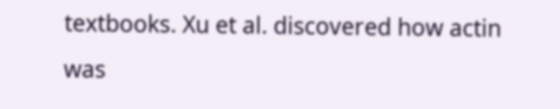textbooks. Xu et al. discovered how actin was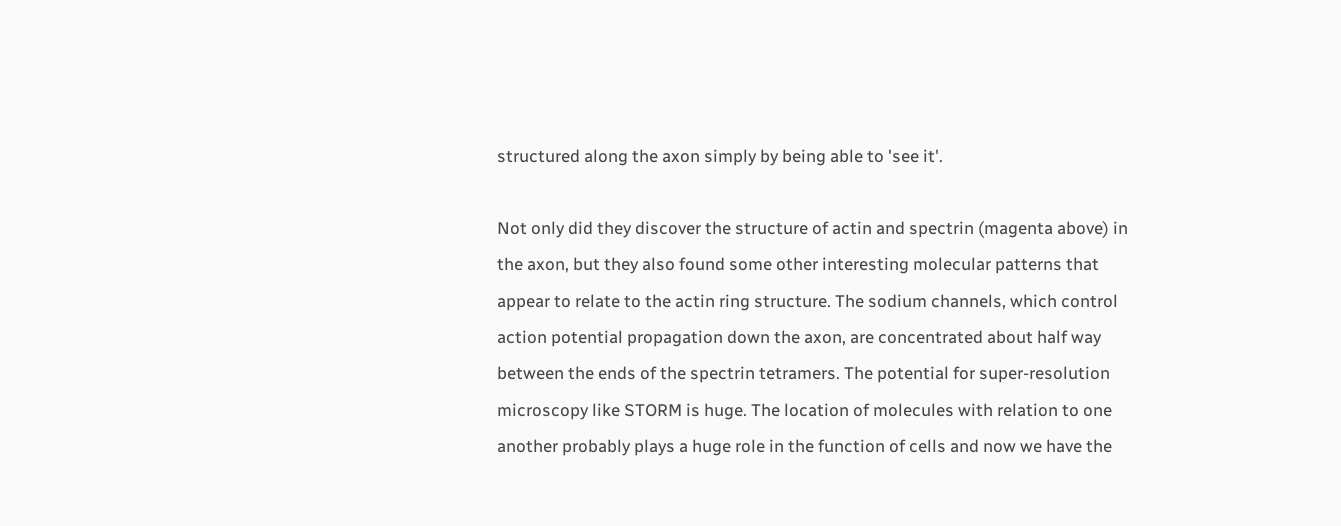structured along the axon simply by being able to 'see it'.

Not only did they discover the structure of actin and spectrin (magenta above) in the axon, but they also found some other interesting molecular patterns that appear to relate to the actin ring structure. The sodium channels, which control action potential propagation down the axon, are concentrated about half way between the ends of the spectrin tetramers. The potential for super-resolution microscopy like STORM is huge. The location of molecules with relation to one another probably plays a huge role in the function of cells and now we have the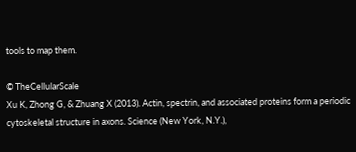tools to map them.

© TheCellularScale
Xu K, Zhong G, & Zhuang X (2013). Actin, spectrin, and associated proteins form a periodic cytoskeletal structure in axons. Science (New York, N.Y.),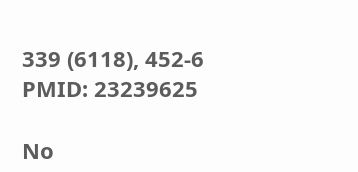339 (6118), 452-6 PMID: 23239625

No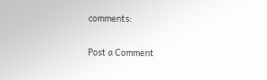comments:

Post a Comment